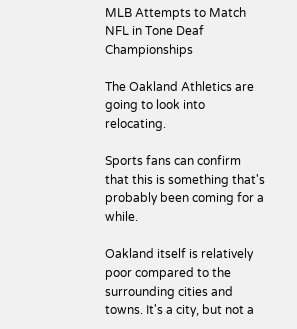MLB Attempts to Match NFL in Tone Deaf Championships

The Oakland Athletics are going to look into relocating.

Sports fans can confirm that this is something that's probably been coming for a while.

Oakland itself is relatively poor compared to the surrounding cities and towns. It's a city, but not a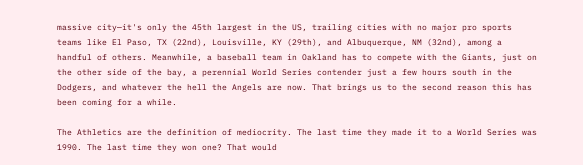massive city—it's only the 45th largest in the US, trailing cities with no major pro sports teams like El Paso, TX (22nd), Louisville, KY (29th), and Albuquerque, NM (32nd), among a handful of others. Meanwhile, a baseball team in Oakland has to compete with the Giants, just on the other side of the bay, a perennial World Series contender just a few hours south in the Dodgers, and whatever the hell the Angels are now. That brings us to the second reason this has been coming for a while.

The Athletics are the definition of mediocrity. The last time they made it to a World Series was 1990. The last time they won one? That would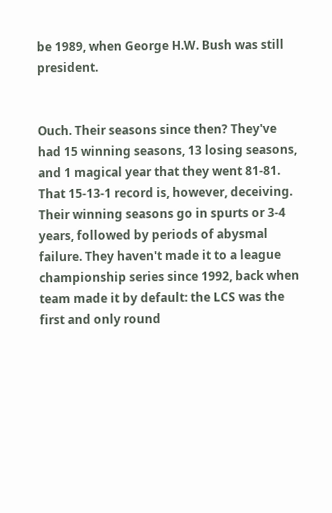be 1989, when George H.W. Bush was still president.


Ouch. Their seasons since then? They've had 15 winning seasons, 13 losing seasons, and 1 magical year that they went 81-81. That 15-13-1 record is, however, deceiving. Their winning seasons go in spurts or 3-4 years, followed by periods of abysmal failure. They haven't made it to a league championship series since 1992, back when team made it by default: the LCS was the first and only round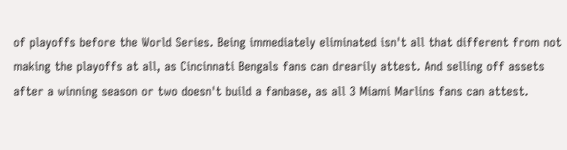of playoffs before the World Series. Being immediately eliminated isn't all that different from not making the playoffs at all, as Cincinnati Bengals fans can drearily attest. And selling off assets after a winning season or two doesn't build a fanbase, as all 3 Miami Marlins fans can attest.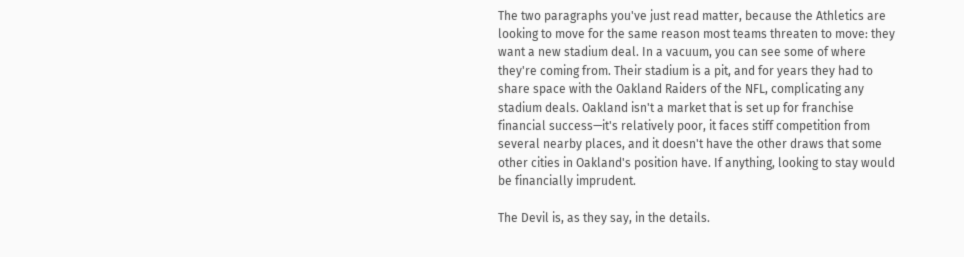The two paragraphs you've just read matter, because the Athletics are looking to move for the same reason most teams threaten to move: they want a new stadium deal. In a vacuum, you can see some of where they're coming from. Their stadium is a pit, and for years they had to share space with the Oakland Raiders of the NFL, complicating any stadium deals. Oakland isn't a market that is set up for franchise financial success—it's relatively poor, it faces stiff competition from several nearby places, and it doesn't have the other draws that some other cities in Oakland's position have. If anything, looking to stay would be financially imprudent.

The Devil is, as they say, in the details.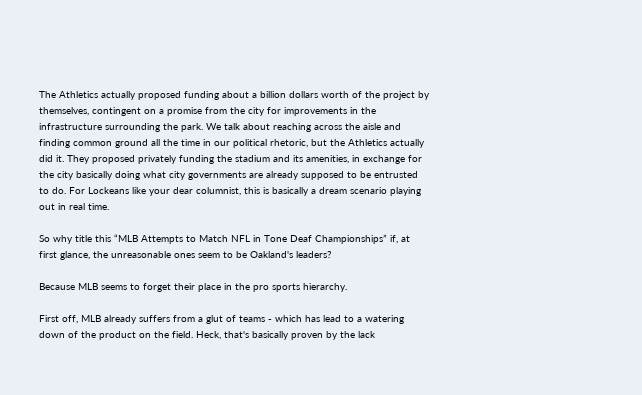The Athletics actually proposed funding about a billion dollars worth of the project by themselves, contingent on a promise from the city for improvements in the infrastructure surrounding the park. We talk about reaching across the aisle and finding common ground all the time in our political rhetoric, but the Athletics actually did it. They proposed privately funding the stadium and its amenities, in exchange for the city basically doing what city governments are already supposed to be entrusted to do. For Lockeans like your dear columnist, this is basically a dream scenario playing out in real time.

So why title this “MLB Attempts to Match NFL in Tone Deaf Championships” if, at first glance, the unreasonable ones seem to be Oakland's leaders?

Because MLB seems to forget their place in the pro sports hierarchy.

First off, MLB already suffers from a glut of teams - which has lead to a watering down of the product on the field. Heck, that's basically proven by the lack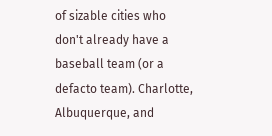of sizable cities who don't already have a baseball team (or a defacto team). Charlotte, Albuquerque, and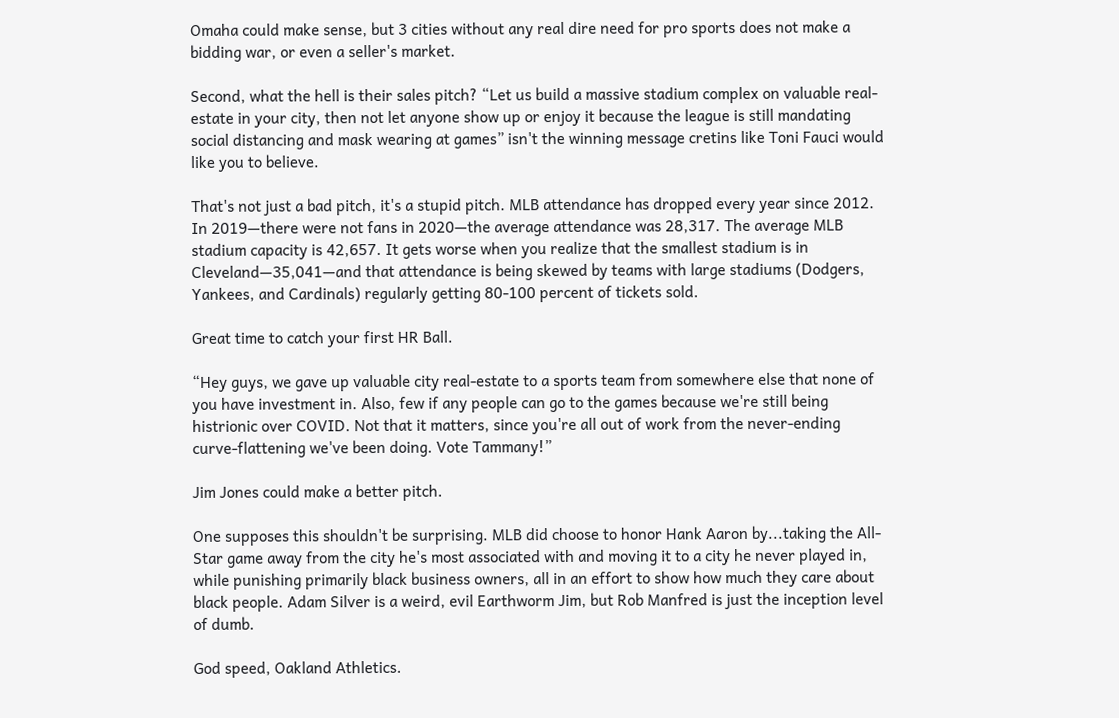Omaha could make sense, but 3 cities without any real dire need for pro sports does not make a bidding war, or even a seller's market.

Second, what the hell is their sales pitch? “Let us build a massive stadium complex on valuable real-estate in your city, then not let anyone show up or enjoy it because the league is still mandating social distancing and mask wearing at games” isn't the winning message cretins like Toni Fauci would like you to believe.

That's not just a bad pitch, it's a stupid pitch. MLB attendance has dropped every year since 2012. In 2019—there were not fans in 2020—the average attendance was 28,317. The average MLB stadium capacity is 42,657. It gets worse when you realize that the smallest stadium is in Cleveland—35,041—and that attendance is being skewed by teams with large stadiums (Dodgers, Yankees, and Cardinals) regularly getting 80-100 percent of tickets sold.

Great time to catch your first HR Ball.

“Hey guys, we gave up valuable city real-estate to a sports team from somewhere else that none of you have investment in. Also, few if any people can go to the games because we're still being histrionic over COVID. Not that it matters, since you're all out of work from the never-ending curve-flattening we've been doing. Vote Tammany!”

Jim Jones could make a better pitch.

One supposes this shouldn't be surprising. MLB did choose to honor Hank Aaron by...taking the All-Star game away from the city he's most associated with and moving it to a city he never played in, while punishing primarily black business owners, all in an effort to show how much they care about black people. Adam Silver is a weird, evil Earthworm Jim, but Rob Manfred is just the inception level of dumb.

God speed, Oakland Athletics.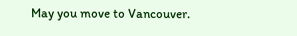May you move to Vancouver.